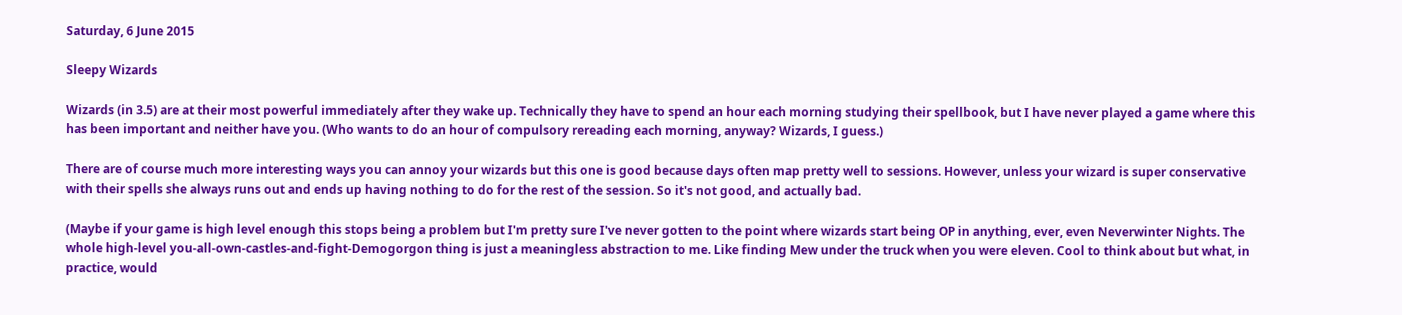Saturday, 6 June 2015

Sleepy Wizards

Wizards (in 3.5) are at their most powerful immediately after they wake up. Technically they have to spend an hour each morning studying their spellbook, but I have never played a game where this has been important and neither have you. (Who wants to do an hour of compulsory rereading each morning, anyway? Wizards, I guess.)

There are of course much more interesting ways you can annoy your wizards but this one is good because days often map pretty well to sessions. However, unless your wizard is super conservative with their spells she always runs out and ends up having nothing to do for the rest of the session. So it's not good, and actually bad.

(Maybe if your game is high level enough this stops being a problem but I'm pretty sure I've never gotten to the point where wizards start being OP in anything, ever, even Neverwinter Nights. The whole high-level you-all-own-castles-and-fight-Demogorgon thing is just a meaningless abstraction to me. Like finding Mew under the truck when you were eleven. Cool to think about but what, in practice, would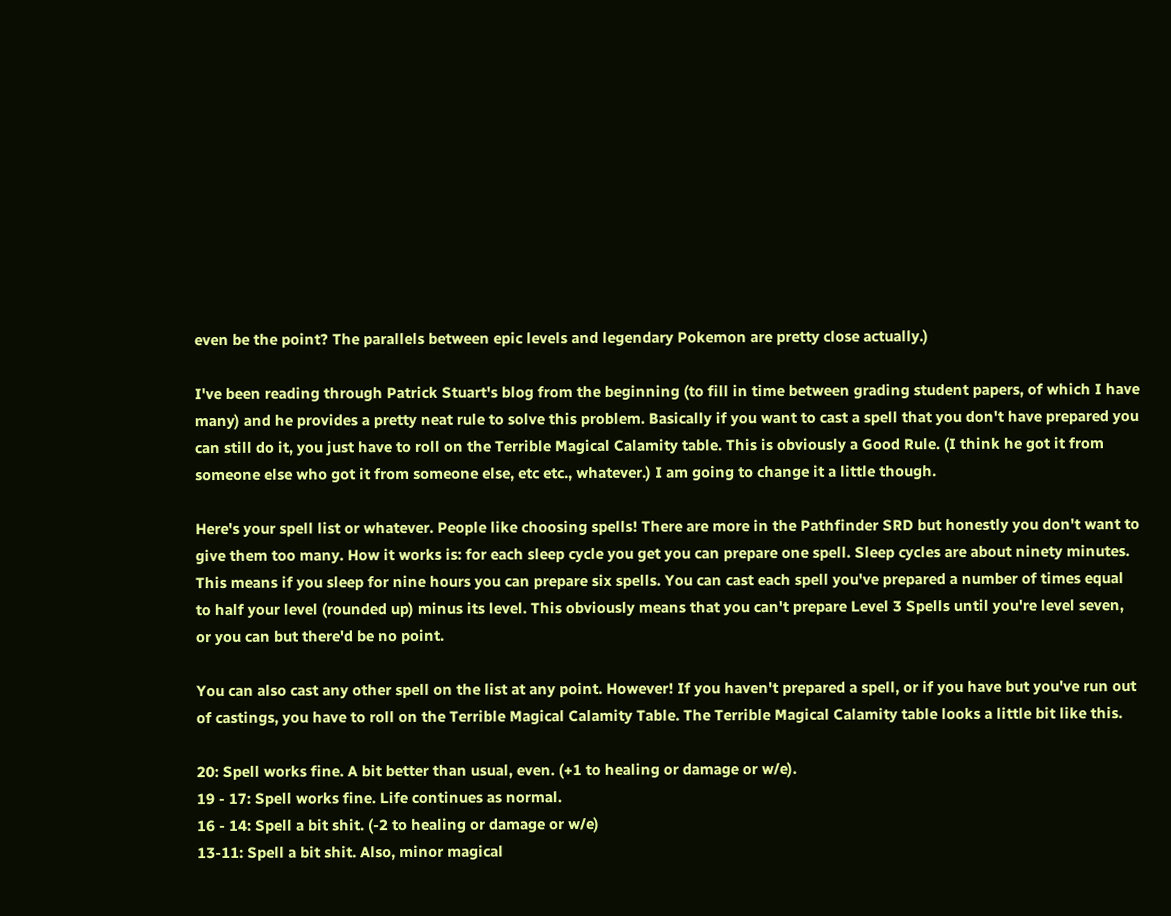even be the point? The parallels between epic levels and legendary Pokemon are pretty close actually.)

I've been reading through Patrick Stuart's blog from the beginning (to fill in time between grading student papers, of which I have many) and he provides a pretty neat rule to solve this problem. Basically if you want to cast a spell that you don't have prepared you can still do it, you just have to roll on the Terrible Magical Calamity table. This is obviously a Good Rule. (I think he got it from someone else who got it from someone else, etc etc., whatever.) I am going to change it a little though.

Here's your spell list or whatever. People like choosing spells! There are more in the Pathfinder SRD but honestly you don't want to give them too many. How it works is: for each sleep cycle you get you can prepare one spell. Sleep cycles are about ninety minutes. This means if you sleep for nine hours you can prepare six spells. You can cast each spell you've prepared a number of times equal to half your level (rounded up) minus its level. This obviously means that you can't prepare Level 3 Spells until you're level seven, or you can but there'd be no point.

You can also cast any other spell on the list at any point. However! If you haven't prepared a spell, or if you have but you've run out of castings, you have to roll on the Terrible Magical Calamity Table. The Terrible Magical Calamity table looks a little bit like this.

20: Spell works fine. A bit better than usual, even. (+1 to healing or damage or w/e).
19 - 17: Spell works fine. Life continues as normal.
16 - 14: Spell a bit shit. (-2 to healing or damage or w/e)
13-11: Spell a bit shit. Also, minor magical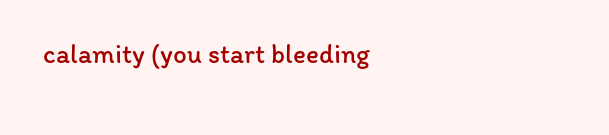calamity (you start bleeding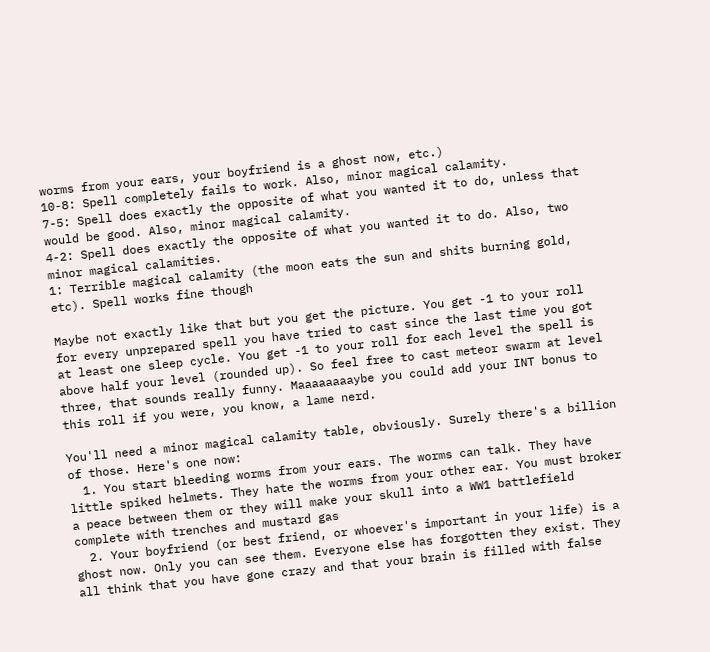worms from your ears, your boyfriend is a ghost now, etc.)
10-8: Spell completely fails to work. Also, minor magical calamity.
7-5: Spell does exactly the opposite of what you wanted it to do, unless that would be good. Also, minor magical calamity.
4-2: Spell does exactly the opposite of what you wanted it to do. Also, two minor magical calamities.
1: Terrible magical calamity (the moon eats the sun and shits burning gold, etc). Spell works fine though

Maybe not exactly like that but you get the picture. You get -1 to your roll for every unprepared spell you have tried to cast since the last time you got at least one sleep cycle. You get -1 to your roll for each level the spell is above half your level (rounded up). So feel free to cast meteor swarm at level three, that sounds really funny. Maaaaaaaaybe you could add your INT bonus to this roll if you were, you know, a lame nerd.

You'll need a minor magical calamity table, obviously. Surely there's a billion of those. Here's one now:
  1. You start bleeding worms from your ears. The worms can talk. They have little spiked helmets. They hate the worms from your other ear. You must broker a peace between them or they will make your skull into a WW1 battlefield complete with trenches and mustard gas
  2. Your boyfriend (or best friend, or whoever's important in your life) is a ghost now. Only you can see them. Everyone else has forgotten they exist. They all think that you have gone crazy and that your brain is filled with false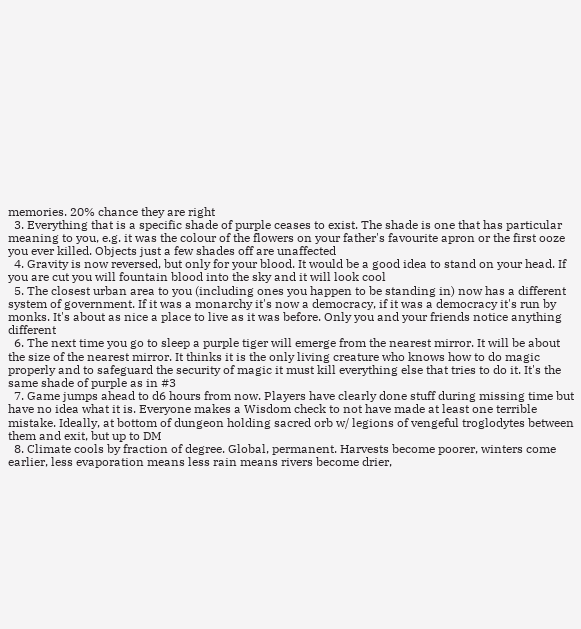memories. 20% chance they are right
  3. Everything that is a specific shade of purple ceases to exist. The shade is one that has particular meaning to you, e.g. it was the colour of the flowers on your father's favourite apron or the first ooze you ever killed. Objects just a few shades off are unaffected
  4. Gravity is now reversed, but only for your blood. It would be a good idea to stand on your head. If you are cut you will fountain blood into the sky and it will look cool
  5. The closest urban area to you (including ones you happen to be standing in) now has a different system of government. If it was a monarchy it's now a democracy, if it was a democracy it's run by monks. It's about as nice a place to live as it was before. Only you and your friends notice anything different
  6. The next time you go to sleep a purple tiger will emerge from the nearest mirror. It will be about the size of the nearest mirror. It thinks it is the only living creature who knows how to do magic properly and to safeguard the security of magic it must kill everything else that tries to do it. It's the same shade of purple as in #3
  7. Game jumps ahead to d6 hours from now. Players have clearly done stuff during missing time but have no idea what it is. Everyone makes a Wisdom check to not have made at least one terrible mistake. Ideally, at bottom of dungeon holding sacred orb w/ legions of vengeful troglodytes between them and exit, but up to DM
  8. Climate cools by fraction of degree. Global, permanent. Harvests become poorer, winters come earlier, less evaporation means less rain means rivers become drier,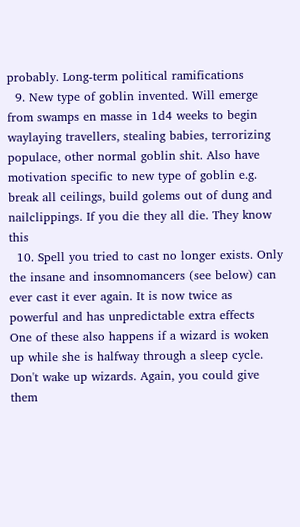probably. Long-term political ramifications
  9. New type of goblin invented. Will emerge from swamps en masse in 1d4 weeks to begin waylaying travellers, stealing babies, terrorizing populace, other normal goblin shit. Also have motivation specific to new type of goblin e.g. break all ceilings, build golems out of dung and nailclippings. If you die they all die. They know this
  10. Spell you tried to cast no longer exists. Only the insane and insomnomancers (see below) can ever cast it ever again. It is now twice as powerful and has unpredictable extra effects
One of these also happens if a wizard is woken up while she is halfway through a sleep cycle. Don't wake up wizards. Again, you could give them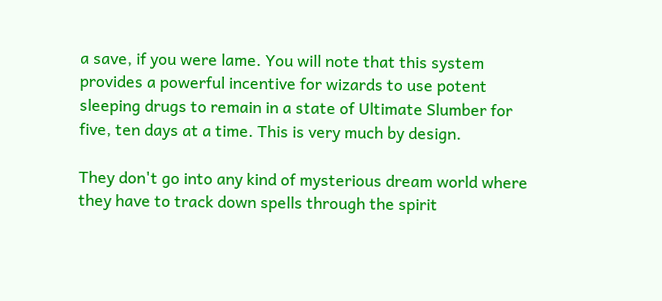a save, if you were lame. You will note that this system provides a powerful incentive for wizards to use potent sleeping drugs to remain in a state of Ultimate Slumber for five, ten days at a time. This is very much by design.

They don't go into any kind of mysterious dream world where they have to track down spells through the spirit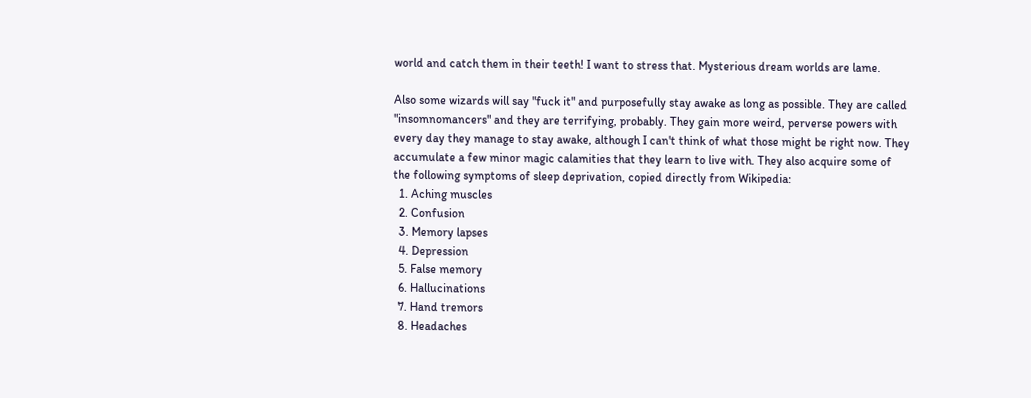world and catch them in their teeth! I want to stress that. Mysterious dream worlds are lame.

Also some wizards will say "fuck it" and purposefully stay awake as long as possible. They are called "insomnomancers" and they are terrifying, probably. They gain more weird, perverse powers with every day they manage to stay awake, although I can't think of what those might be right now. They accumulate a few minor magic calamities that they learn to live with. They also acquire some of the following symptoms of sleep deprivation, copied directly from Wikipedia:
  1. Aching muscles
  2. Confusion
  3. Memory lapses
  4. Depression
  5. False memory
  6. Hallucinations
  7. Hand tremors
  8. Headaches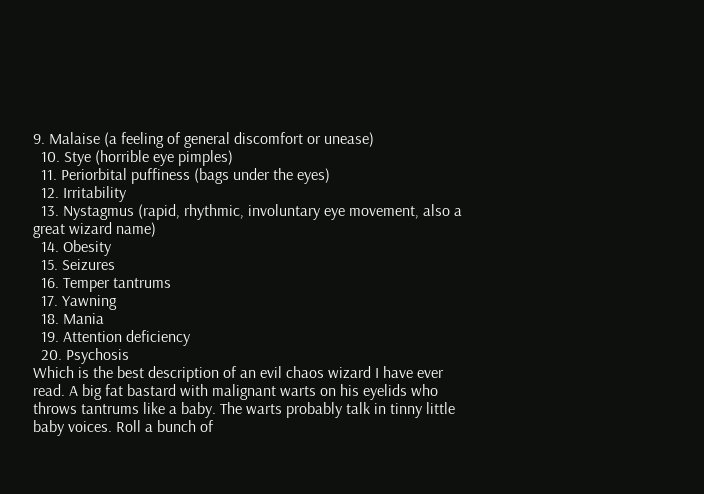9. Malaise (a feeling of general discomfort or unease)
  10. Stye (horrible eye pimples)
  11. Periorbital puffiness (bags under the eyes)
  12. Irritability
  13. Nystagmus (rapid, rhythmic, involuntary eye movement, also a great wizard name)
  14. Obesity
  15. Seizures
  16. Temper tantrums
  17. Yawning
  18. Mania
  19. Attention deficiency
  20. Psychosis
Which is the best description of an evil chaos wizard I have ever read. A big fat bastard with malignant warts on his eyelids who throws tantrums like a baby. The warts probably talk in tinny little baby voices. Roll a bunch of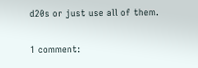d20s or just use all of them.

1 comment: